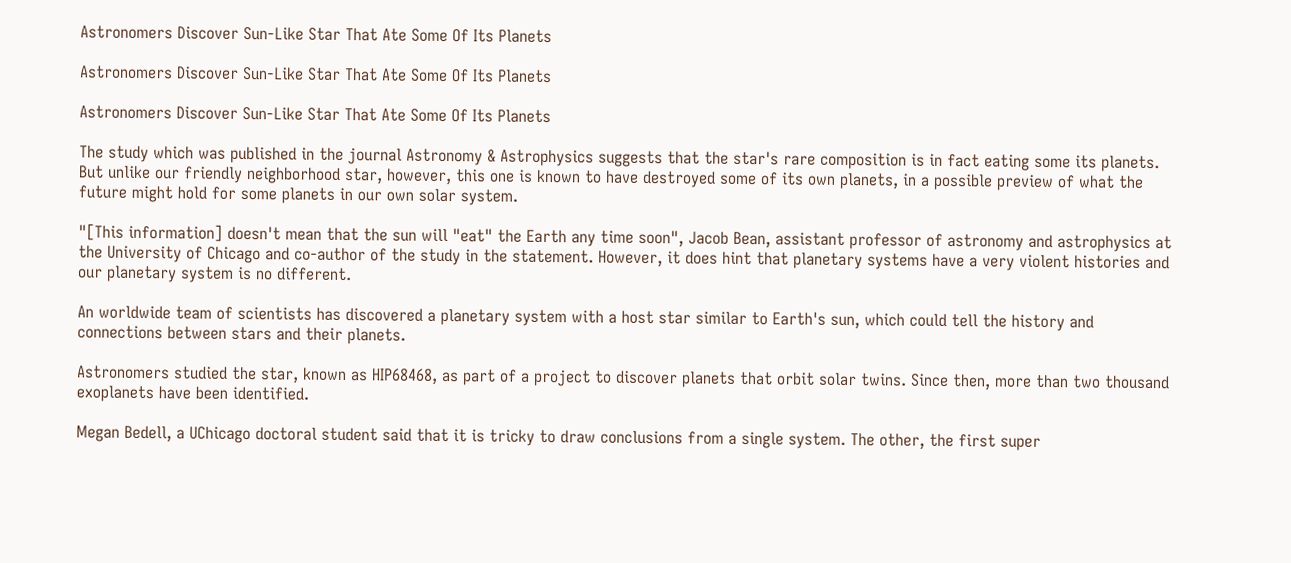Astronomers Discover Sun-Like Star That Ate Some Of Its Planets

Astronomers Discover Sun-Like Star That Ate Some Of Its Planets

Astronomers Discover Sun-Like Star That Ate Some Of Its Planets

The study which was published in the journal Astronomy & Astrophysics suggests that the star's rare composition is in fact eating some its planets. But unlike our friendly neighborhood star, however, this one is known to have destroyed some of its own planets, in a possible preview of what the future might hold for some planets in our own solar system.

"[This information] doesn't mean that the sun will "eat" the Earth any time soon", Jacob Bean, assistant professor of astronomy and astrophysics at the University of Chicago and co-author of the study in the statement. However, it does hint that planetary systems have a very violent histories and our planetary system is no different.

An worldwide team of scientists has discovered a planetary system with a host star similar to Earth's sun, which could tell the history and connections between stars and their planets.

Astronomers studied the star, known as HIP68468, as part of a project to discover planets that orbit solar twins. Since then, more than two thousand exoplanets have been identified.

Megan Bedell, a UChicago doctoral student said that it is tricky to draw conclusions from a single system. The other, the first super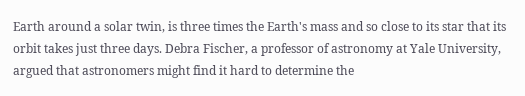Earth around a solar twin, is three times the Earth's mass and so close to its star that its orbit takes just three days. Debra Fischer, a professor of astronomy at Yale University, argued that astronomers might find it hard to determine the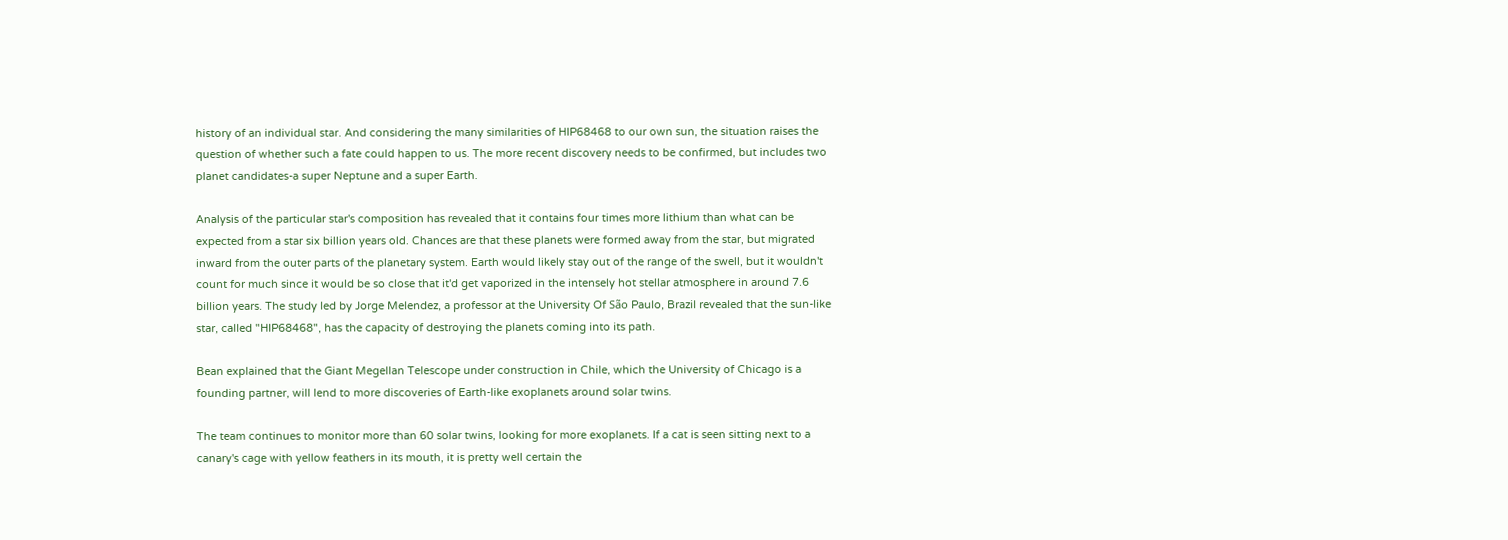history of an individual star. And considering the many similarities of HIP68468 to our own sun, the situation raises the question of whether such a fate could happen to us. The more recent discovery needs to be confirmed, but includes two planet candidates-a super Neptune and a super Earth.

Analysis of the particular star's composition has revealed that it contains four times more lithium than what can be expected from a star six billion years old. Chances are that these planets were formed away from the star, but migrated inward from the outer parts of the planetary system. Earth would likely stay out of the range of the swell, but it wouldn't count for much since it would be so close that it'd get vaporized in the intensely hot stellar atmosphere in around 7.6 billion years. The study led by Jorge Melendez, a professor at the University Of São Paulo, Brazil revealed that the sun-like star, called "HIP68468", has the capacity of destroying the planets coming into its path.

Bean explained that the Giant Megellan Telescope under construction in Chile, which the University of Chicago is a founding partner, will lend to more discoveries of Earth-like exoplanets around solar twins.

The team continues to monitor more than 60 solar twins, looking for more exoplanets. If a cat is seen sitting next to a canary's cage with yellow feathers in its mouth, it is pretty well certain the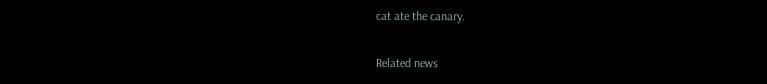cat ate the canary.

Related news